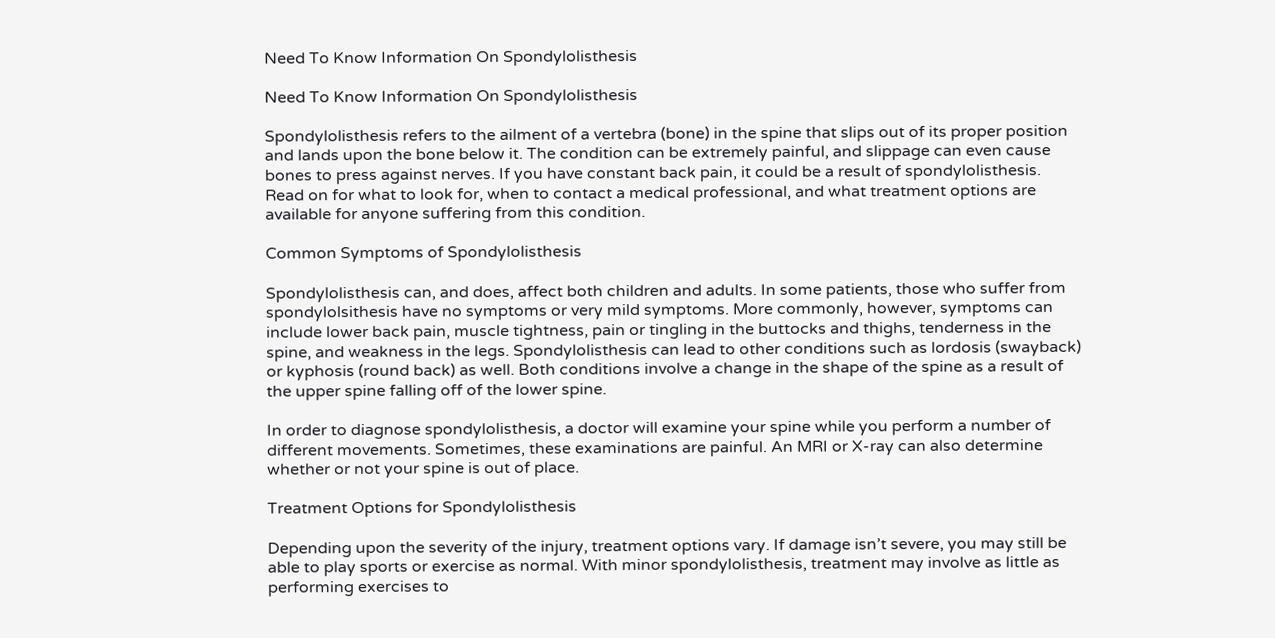Need To Know Information On Spondylolisthesis

Need To Know Information On Spondylolisthesis

Spondylolisthesis refers to the ailment of a vertebra (bone) in the spine that slips out of its proper position and lands upon the bone below it. The condition can be extremely painful, and slippage can even cause bones to press against nerves. If you have constant back pain, it could be a result of spondylolisthesis. Read on for what to look for, when to contact a medical professional, and what treatment options are available for anyone suffering from this condition.

Common Symptoms of Spondylolisthesis

Spondylolisthesis can, and does, affect both children and adults. In some patients, those who suffer from spondylolsithesis have no symptoms or very mild symptoms. More commonly, however, symptoms can include lower back pain, muscle tightness, pain or tingling in the buttocks and thighs, tenderness in the spine, and weakness in the legs. Spondylolisthesis can lead to other conditions such as lordosis (swayback) or kyphosis (round back) as well. Both conditions involve a change in the shape of the spine as a result of the upper spine falling off of the lower spine.

In order to diagnose spondylolisthesis, a doctor will examine your spine while you perform a number of different movements. Sometimes, these examinations are painful. An MRI or X-ray can also determine whether or not your spine is out of place.

Treatment Options for Spondylolisthesis

Depending upon the severity of the injury, treatment options vary. If damage isn’t severe, you may still be able to play sports or exercise as normal. With minor spondylolisthesis, treatment may involve as little as performing exercises to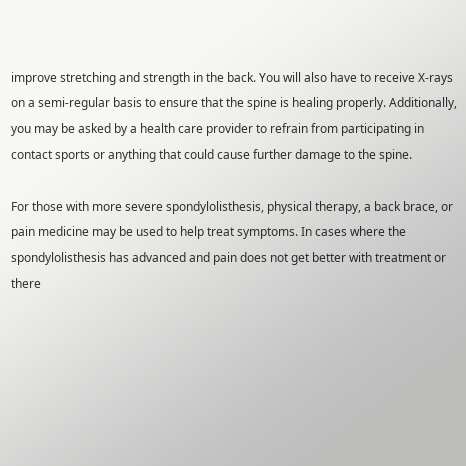improve stretching and strength in the back. You will also have to receive X-rays on a semi-regular basis to ensure that the spine is healing properly. Additionally, you may be asked by a health care provider to refrain from participating in contact sports or anything that could cause further damage to the spine.

For those with more severe spondylolisthesis, physical therapy, a back brace, or pain medicine may be used to help treat symptoms. In cases where the spondylolisthesis has advanced and pain does not get better with treatment or there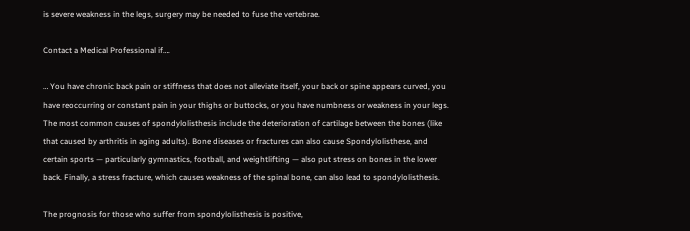is severe weakness in the legs, surgery may be needed to fuse the vertebrae.

Contact a Medical Professional if….

… You have chronic back pain or stiffness that does not alleviate itself, your back or spine appears curved, you have reoccurring or constant pain in your thighs or buttocks, or you have numbness or weakness in your legs. The most common causes of spondylolisthesis include the deterioration of cartilage between the bones (like that caused by arthritis in aging adults). Bone diseases or fractures can also cause Spondylolisthese, and certain sports — particularly gymnastics, football, and weightlifting — also put stress on bones in the lower back. Finally, a stress fracture, which causes weakness of the spinal bone, can also lead to spondylolisthesis.

The prognosis for those who suffer from spondylolisthesis is positive,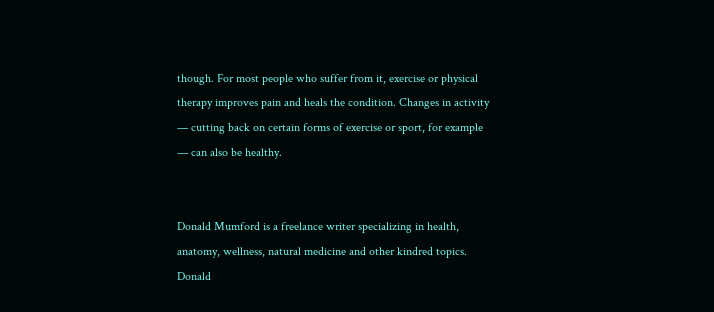though. For most people who suffer from it, exercise or physical therapy improves pain and heals the condition. Changes in activity — cutting back on certain forms of exercise or sport, for example — can also be healthy.


Donald Mumford is a freelance writer specializing in health, anatomy, wellness, natural medicine and other kindred topics. Donald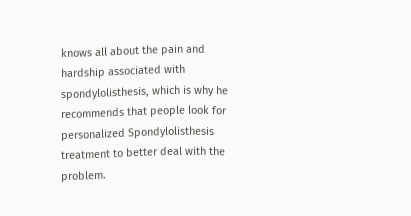knows all about the pain and hardship associated with spondylolisthesis, which is why he recommends that people look for personalized Spondylolisthesis treatment to better deal with the problem.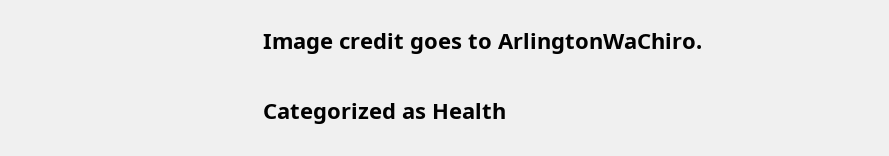Image credit goes to ArlingtonWaChiro.

Categorized as Health